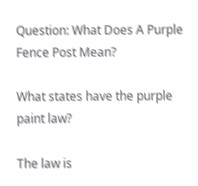Question: What Does A Purple Fence Post Mean?

What states have the purple paint law?

The law is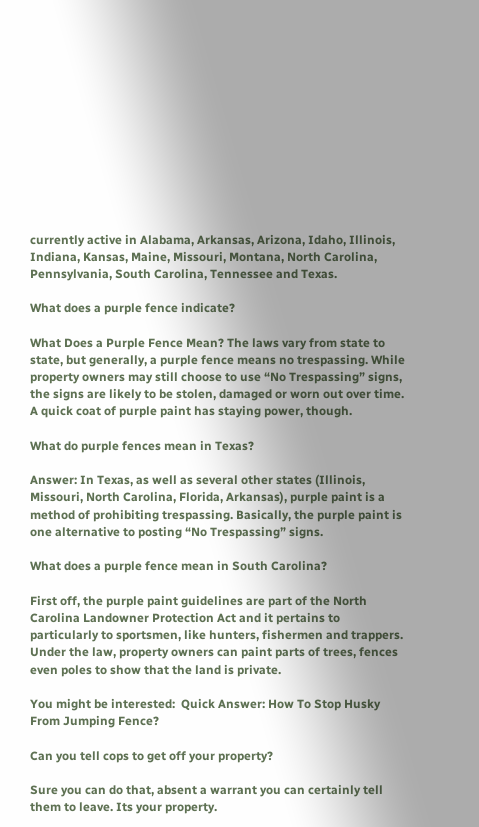currently active in Alabama, Arkansas, Arizona, Idaho, Illinois, Indiana, Kansas, Maine, Missouri, Montana, North Carolina, Pennsylvania, South Carolina, Tennessee and Texas.

What does a purple fence indicate?

What Does a Purple Fence Mean? The laws vary from state to state, but generally, a purple fence means no trespassing. While property owners may still choose to use “No Trespassing” signs, the signs are likely to be stolen, damaged or worn out over time. A quick coat of purple paint has staying power, though.

What do purple fences mean in Texas?

Answer: In Texas, as well as several other states (Illinois, Missouri, North Carolina, Florida, Arkansas), purple paint is a method of prohibiting trespassing. Basically, the purple paint is one alternative to posting “No Trespassing” signs.

What does a purple fence mean in South Carolina?

First off, the purple paint guidelines are part of the North Carolina Landowner Protection Act and it pertains to particularly to sportsmen, like hunters, fishermen and trappers. Under the law, property owners can paint parts of trees, fences even poles to show that the land is private.

You might be interested:  Quick Answer: How To Stop Husky From Jumping Fence?

Can you tell cops to get off your property?

Sure you can do that, absent a warrant you can certainly tell them to leave. Its your property.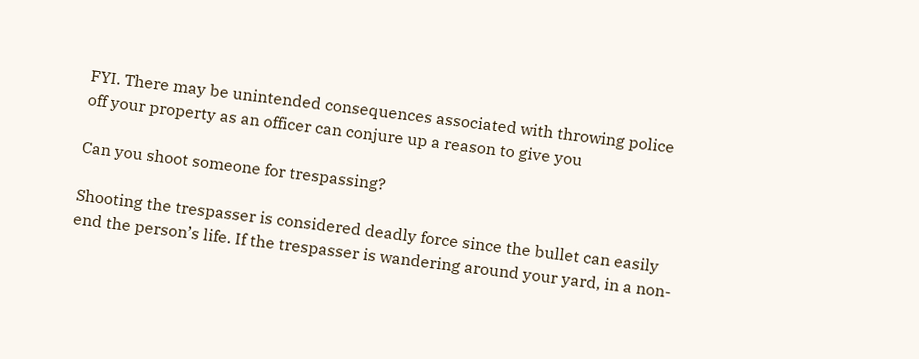FYI. There may be unintended consequences associated with throwing police off your property as an officer can conjure up a reason to give you

Can you shoot someone for trespassing?

Shooting the trespasser is considered deadly force since the bullet can easily end the person’s life. If the trespasser is wandering around your yard, in a non-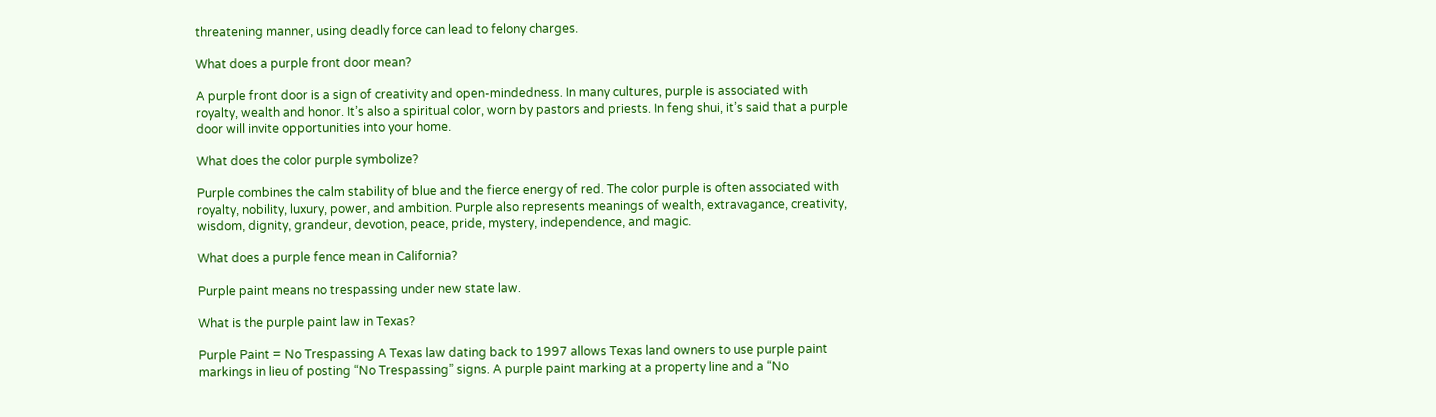threatening manner, using deadly force can lead to felony charges.

What does a purple front door mean?

A purple front door is a sign of creativity and open-mindedness. In many cultures, purple is associated with royalty, wealth and honor. It’s also a spiritual color, worn by pastors and priests. In feng shui, it’s said that a purple door will invite opportunities into your home.

What does the color purple symbolize?

Purple combines the calm stability of blue and the fierce energy of red. The color purple is often associated with royalty, nobility, luxury, power, and ambition. Purple also represents meanings of wealth, extravagance, creativity, wisdom, dignity, grandeur, devotion, peace, pride, mystery, independence, and magic.

What does a purple fence mean in California?

Purple paint means no trespassing under new state law.

What is the purple paint law in Texas?

Purple Paint = No Trespassing A Texas law dating back to 1997 allows Texas land owners to use purple paint markings in lieu of posting “No Trespassing” signs. A purple paint marking at a property line and a “No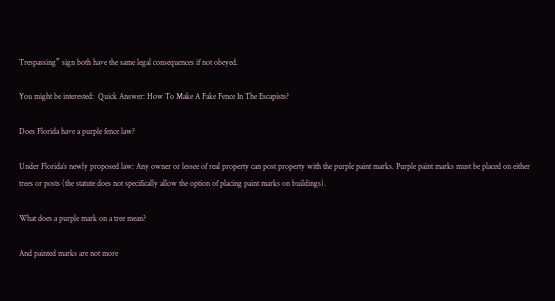Trespassing” sign both have the same legal consequences if not obeyed.

You might be interested:  Quick Answer: How To Make A Fake Fence In The Escapists?

Does Florida have a purple fence law?

Under Florida’s newly proposed law: Any owner or lessee of real property can post property with the purple paint marks. Purple paint marks must be placed on either trees or posts (the statute does not specifically allow the option of placing paint marks on buildings).

What does a purple mark on a tree mean?

And painted marks are not more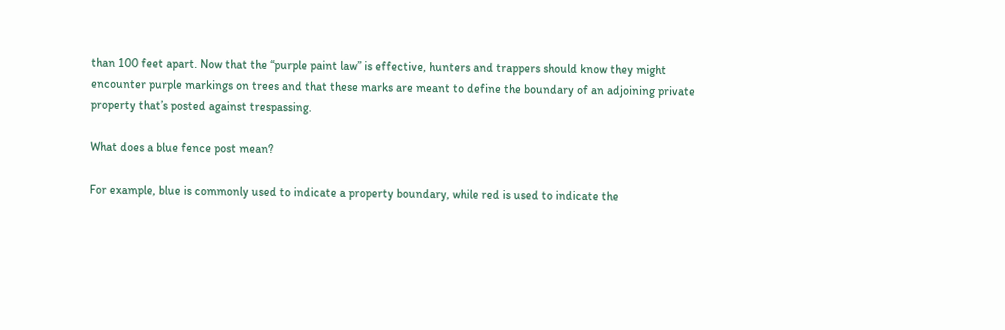than 100 feet apart. Now that the “purple paint law” is effective, hunters and trappers should know they might encounter purple markings on trees and that these marks are meant to define the boundary of an adjoining private property that’s posted against trespassing.

What does a blue fence post mean?

For example, blue is commonly used to indicate a property boundary, while red is used to indicate the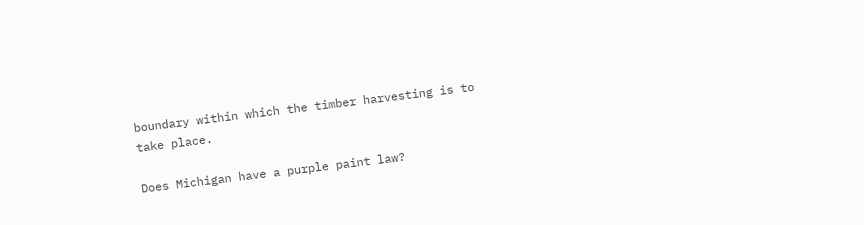boundary within which the timber harvesting is to take place.

Does Michigan have a purple paint law?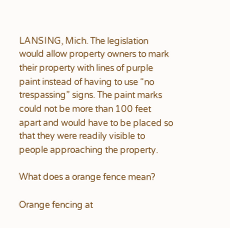LANSING, Mich. The legislation would allow property owners to mark their property with lines of purple paint instead of having to use “no trespassing” signs. The paint marks could not be more than 100 feet apart and would have to be placed so that they were readily visible to people approaching the property.

What does a orange fence mean?

Orange fencing at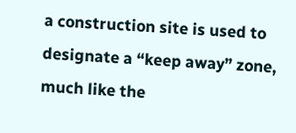a construction site is used to designate a “keep away” zone, much like the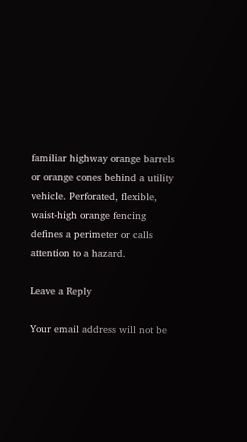familiar highway orange barrels or orange cones behind a utility vehicle. Perforated, flexible, waist-high orange fencing defines a perimeter or calls attention to a hazard.

Leave a Reply

Your email address will not be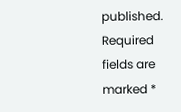published. Required fields are marked *